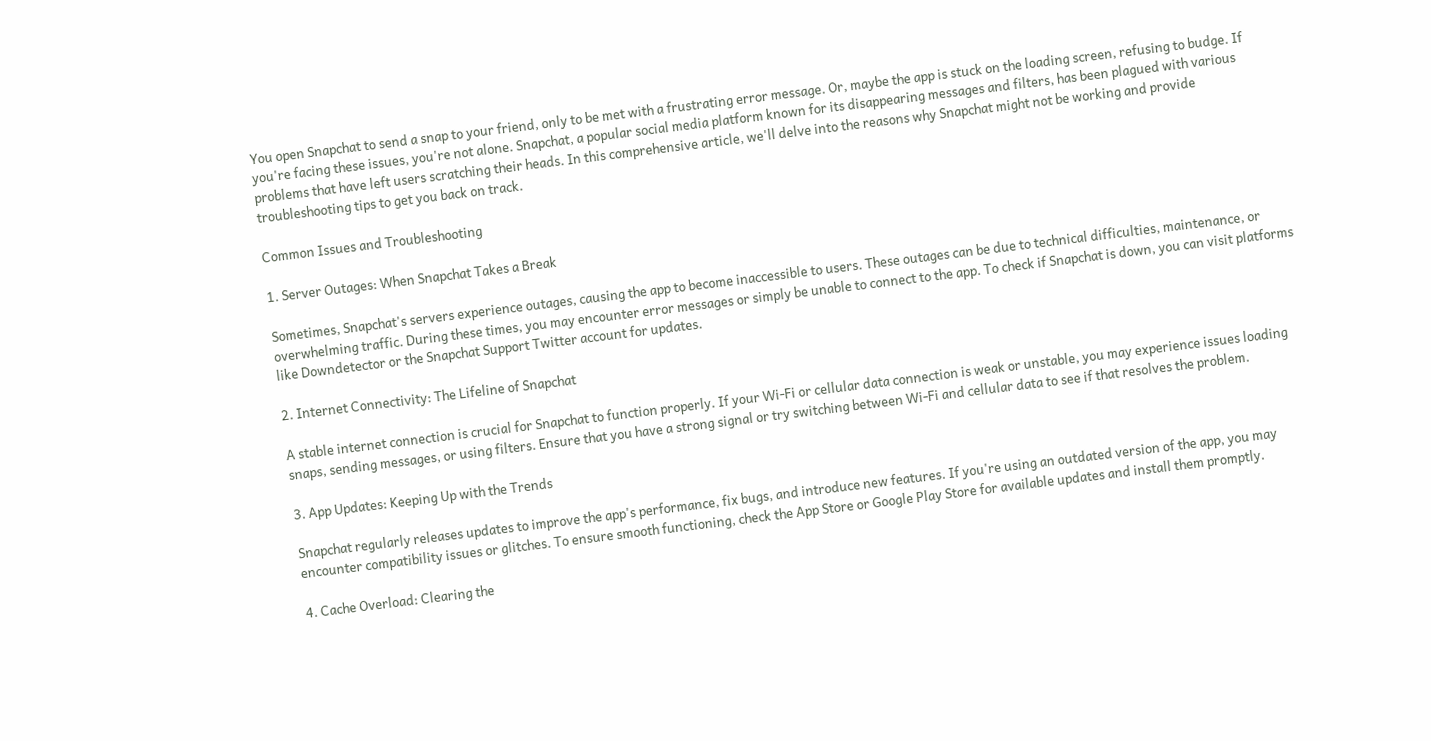You open Snapchat to send a snap to your friend, only to be met with a frustrating error message. Or, maybe the app is stuck on the loading screen, refusing to budge. If you're facing these issues, you're not alone. Snapchat, a popular social media platform known for its disappearing messages and filters, has been plagued with various problems that have left users scratching their heads. In this comprehensive article, we'll delve into the reasons why Snapchat might not be working and provide troubleshooting tips to get you back on track.

Common Issues and Troubleshooting

1. Server Outages: When Snapchat Takes a Break

Sometimes, Snapchat's servers experience outages, causing the app to become inaccessible to users. These outages can be due to technical difficulties, maintenance, or overwhelming traffic. During these times, you may encounter error messages or simply be unable to connect to the app. To check if Snapchat is down, you can visit platforms like Downdetector or the Snapchat Support Twitter account for updates.

2. Internet Connectivity: The Lifeline of Snapchat

A stable internet connection is crucial for Snapchat to function properly. If your Wi-Fi or cellular data connection is weak or unstable, you may experience issues loading snaps, sending messages, or using filters. Ensure that you have a strong signal or try switching between Wi-Fi and cellular data to see if that resolves the problem.

3. App Updates: Keeping Up with the Trends

Snapchat regularly releases updates to improve the app's performance, fix bugs, and introduce new features. If you're using an outdated version of the app, you may encounter compatibility issues or glitches. To ensure smooth functioning, check the App Store or Google Play Store for available updates and install them promptly.

4. Cache Overload: Clearing the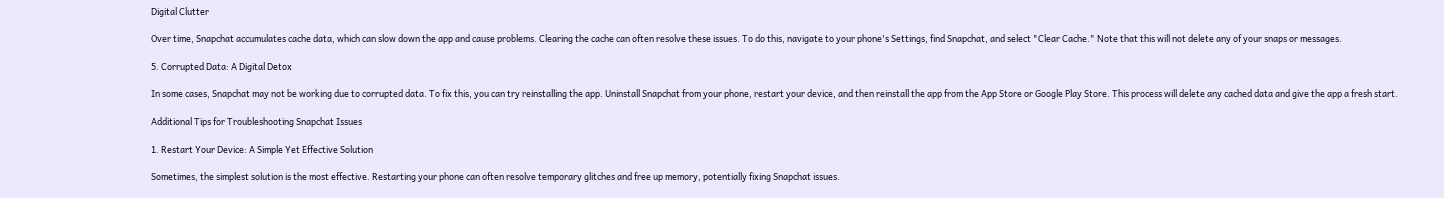Digital Clutter

Over time, Snapchat accumulates cache data, which can slow down the app and cause problems. Clearing the cache can often resolve these issues. To do this, navigate to your phone's Settings, find Snapchat, and select "Clear Cache." Note that this will not delete any of your snaps or messages.

5. Corrupted Data: A Digital Detox

In some cases, Snapchat may not be working due to corrupted data. To fix this, you can try reinstalling the app. Uninstall Snapchat from your phone, restart your device, and then reinstall the app from the App Store or Google Play Store. This process will delete any cached data and give the app a fresh start.

Additional Tips for Troubleshooting Snapchat Issues

1. Restart Your Device: A Simple Yet Effective Solution

Sometimes, the simplest solution is the most effective. Restarting your phone can often resolve temporary glitches and free up memory, potentially fixing Snapchat issues.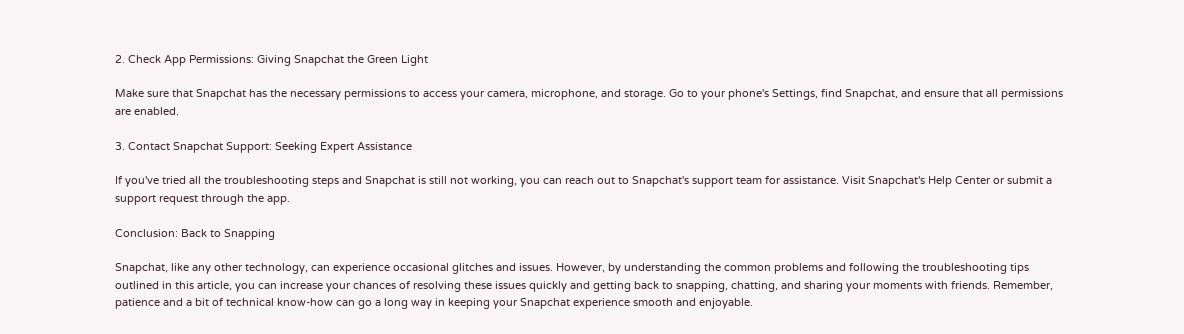2. Check App Permissions: Giving Snapchat the Green Light

Make sure that Snapchat has the necessary permissions to access your camera, microphone, and storage. Go to your phone's Settings, find Snapchat, and ensure that all permissions are enabled.

3. Contact Snapchat Support: Seeking Expert Assistance

If you've tried all the troubleshooting steps and Snapchat is still not working, you can reach out to Snapchat's support team for assistance. Visit Snapchat's Help Center or submit a support request through the app.

Conclusion: Back to Snapping

Snapchat, like any other technology, can experience occasional glitches and issues. However, by understanding the common problems and following the troubleshooting tips outlined in this article, you can increase your chances of resolving these issues quickly and getting back to snapping, chatting, and sharing your moments with friends. Remember, patience and a bit of technical know-how can go a long way in keeping your Snapchat experience smooth and enjoyable.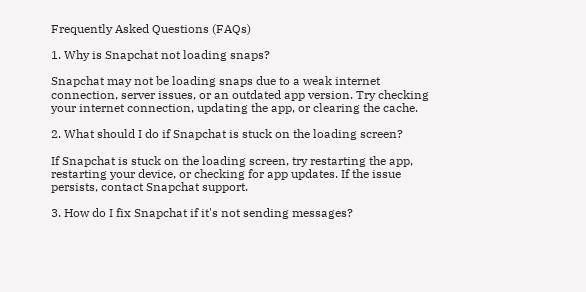Frequently Asked Questions (FAQs)

1. Why is Snapchat not loading snaps?

Snapchat may not be loading snaps due to a weak internet connection, server issues, or an outdated app version. Try checking your internet connection, updating the app, or clearing the cache.

2. What should I do if Snapchat is stuck on the loading screen?

If Snapchat is stuck on the loading screen, try restarting the app, restarting your device, or checking for app updates. If the issue persists, contact Snapchat support.

3. How do I fix Snapchat if it's not sending messages?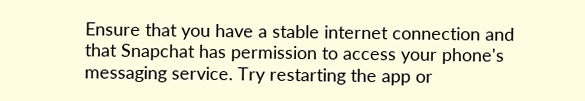Ensure that you have a stable internet connection and that Snapchat has permission to access your phone's messaging service. Try restarting the app or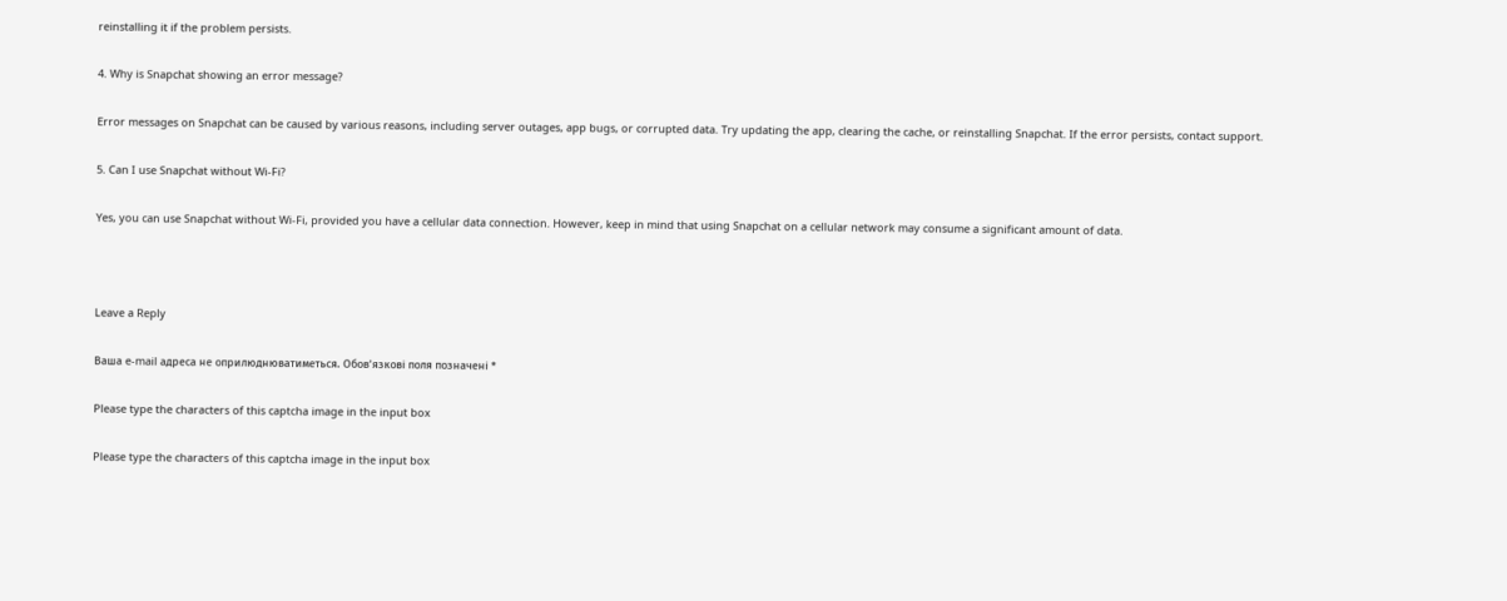reinstalling it if the problem persists.

4. Why is Snapchat showing an error message?

Error messages on Snapchat can be caused by various reasons, including server outages, app bugs, or corrupted data. Try updating the app, clearing the cache, or reinstalling Snapchat. If the error persists, contact support.

5. Can I use Snapchat without Wi-Fi?

Yes, you can use Snapchat without Wi-Fi, provided you have a cellular data connection. However, keep in mind that using Snapchat on a cellular network may consume a significant amount of data.



Leave a Reply

Ваша e-mail адреса не оприлюднюватиметься. Обов’язкові поля позначені *

Please type the characters of this captcha image in the input box

Please type the characters of this captcha image in the input box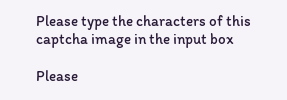Please type the characters of this captcha image in the input box

Please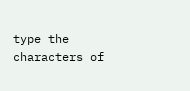type the characters of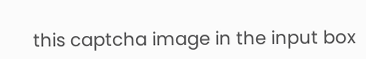this captcha image in the input box